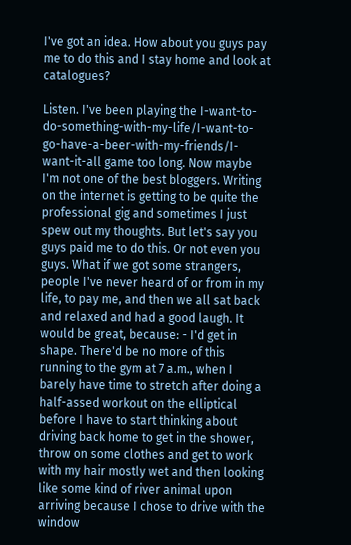I've got an idea. How about you guys pay me to do this and I stay home and look at catalogues?

Listen. I've been playing the I-want-to-do-something-with-my-life/I-want-to-go-have-a-beer-with-my-friends/I-want-it-all game too long. Now maybe I'm not one of the best bloggers. Writing on the internet is getting to be quite the professional gig and sometimes I just spew out my thoughts. But let's say you guys paid me to do this. Or not even you guys. What if we got some strangers, people I've never heard of or from in my life, to pay me, and then we all sat back and relaxed and had a good laugh. It would be great, because: - I'd get in shape. There'd be no more of this running to the gym at 7 a.m., when I barely have time to stretch after doing a half-assed workout on the elliptical before I have to start thinking about driving back home to get in the shower, throw on some clothes and get to work with my hair mostly wet and then looking like some kind of river animal upon arriving because I chose to drive with the window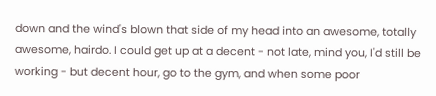down and the wind's blown that side of my head into an awesome, totally awesome, hairdo. I could get up at a decent - not late, mind you, I'd still be working - but decent hour, go to the gym, and when some poor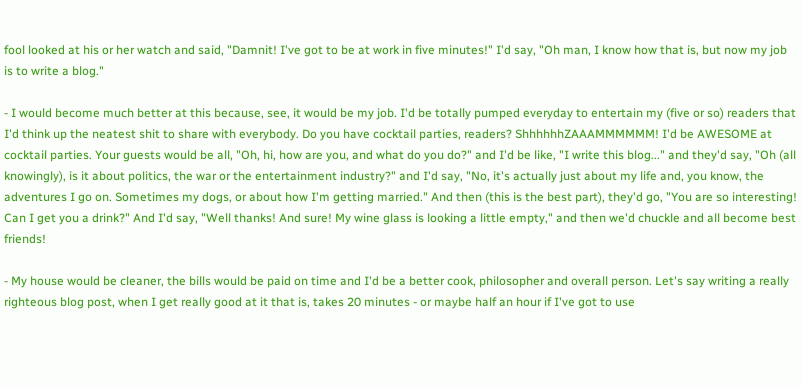fool looked at his or her watch and said, "Damnit! I've got to be at work in five minutes!" I'd say, "Oh man, I know how that is, but now my job is to write a blog."

- I would become much better at this because, see, it would be my job. I'd be totally pumped everyday to entertain my (five or so) readers that I'd think up the neatest shit to share with everybody. Do you have cocktail parties, readers? ShhhhhhZAAAMMMMMM! I'd be AWESOME at cocktail parties. Your guests would be all, "Oh, hi, how are you, and what do you do?" and I'd be like, "I write this blog..." and they'd say, "Oh (all knowingly), is it about politics, the war or the entertainment industry?" and I'd say, "No, it's actually just about my life and, you know, the adventures I go on. Sometimes my dogs, or about how I'm getting married." And then (this is the best part), they'd go, "You are so interesting! Can I get you a drink?" And I'd say, "Well thanks! And sure! My wine glass is looking a little empty," and then we'd chuckle and all become best friends!

- My house would be cleaner, the bills would be paid on time and I'd be a better cook, philosopher and overall person. Let's say writing a really righteous blog post, when I get really good at it that is, takes 20 minutes - or maybe half an hour if I've got to use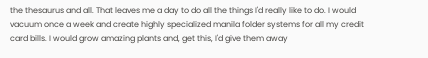the thesaurus and all. That leaves me a day to do all the things I'd really like to do. I would vacuum once a week and create highly specialized manila folder systems for all my credit card bills. I would grow amazing plants and, get this, I'd give them away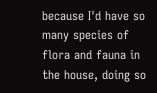because I'd have so many species of flora and fauna in the house, doing so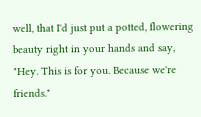well, that I'd just put a potted, flowering beauty right in your hands and say, "Hey. This is for you. Because we're friends."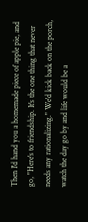Then I'd hand you a homemade piece of apple pie, and go, "Here's to friendship. It's the one thing that never needs any rationalizing." We'd kick back on the porch, watch the day go by and life would be a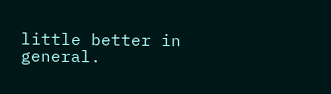little better in general.